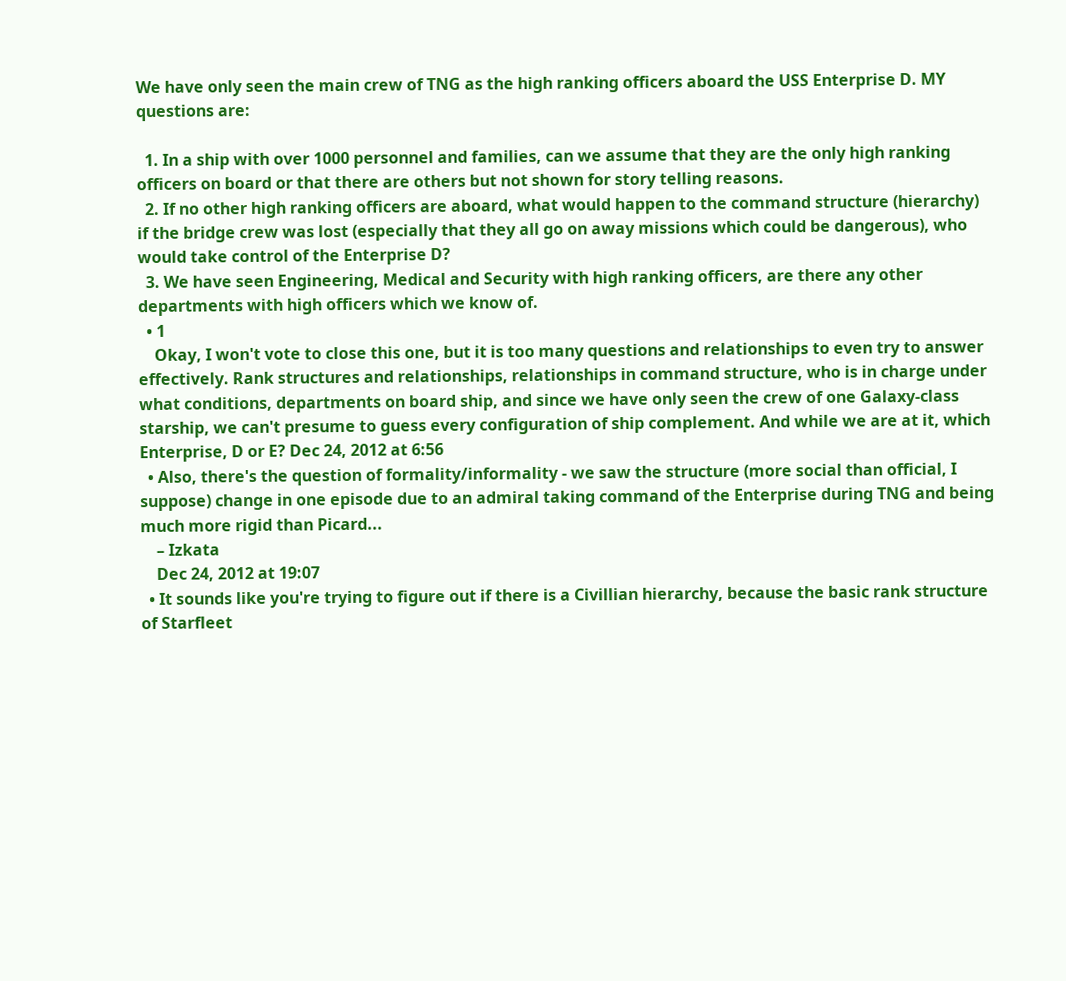We have only seen the main crew of TNG as the high ranking officers aboard the USS Enterprise D. MY questions are:

  1. In a ship with over 1000 personnel and families, can we assume that they are the only high ranking officers on board or that there are others but not shown for story telling reasons.
  2. If no other high ranking officers are aboard, what would happen to the command structure (hierarchy) if the bridge crew was lost (especially that they all go on away missions which could be dangerous), who would take control of the Enterprise D?
  3. We have seen Engineering, Medical and Security with high ranking officers, are there any other departments with high officers which we know of.
  • 1
    Okay, I won't vote to close this one, but it is too many questions and relationships to even try to answer effectively. Rank structures and relationships, relationships in command structure, who is in charge under what conditions, departments on board ship, and since we have only seen the crew of one Galaxy-class starship, we can't presume to guess every configuration of ship complement. And while we are at it, which Enterprise, D or E? Dec 24, 2012 at 6:56
  • Also, there's the question of formality/informality - we saw the structure (more social than official, I suppose) change in one episode due to an admiral taking command of the Enterprise during TNG and being much more rigid than Picard...
    – Izkata
    Dec 24, 2012 at 19:07
  • It sounds like you're trying to figure out if there is a Civillian hierarchy, because the basic rank structure of Starfleet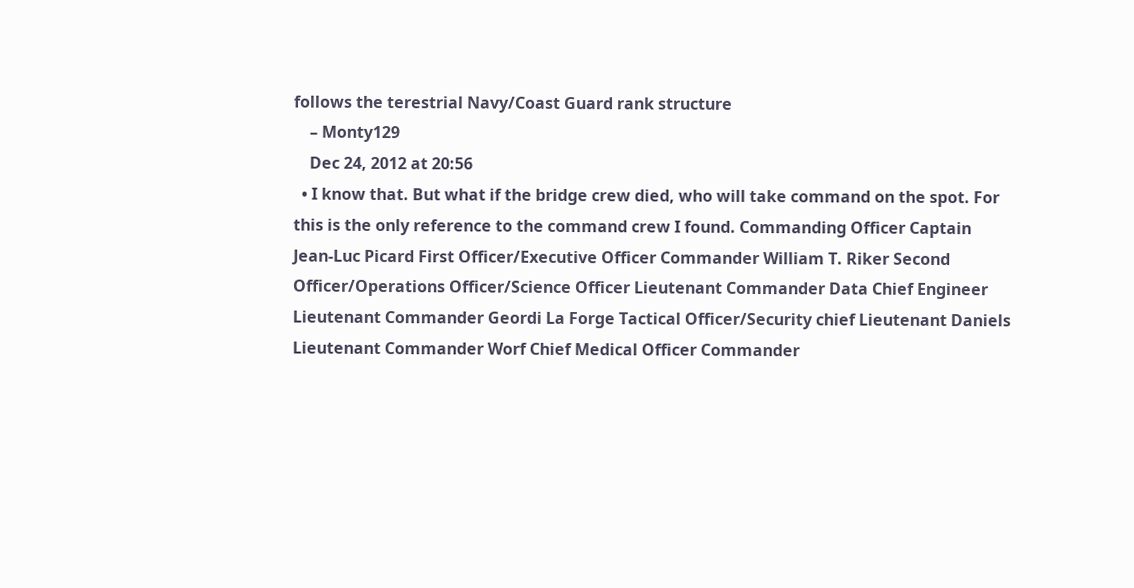follows the terestrial Navy/Coast Guard rank structure
    – Monty129
    Dec 24, 2012 at 20:56
  • I know that. But what if the bridge crew died, who will take command on the spot. For this is the only reference to the command crew I found. Commanding Officer Captain Jean-Luc Picard First Officer/Executive Officer Commander William T. Riker Second Officer/Operations Officer/Science Officer Lieutenant Commander Data Chief Engineer Lieutenant Commander Geordi La Forge Tactical Officer/Security chief Lieutenant Daniels Lieutenant Commander Worf Chief Medical Officer Commander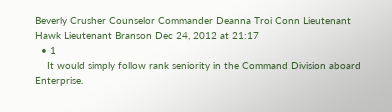Beverly Crusher Counselor Commander Deanna Troi Conn Lieutenant Hawk Lieutenant Branson Dec 24, 2012 at 21:17
  • 1
    It would simply follow rank seniority in the Command Division aboard Enterprise.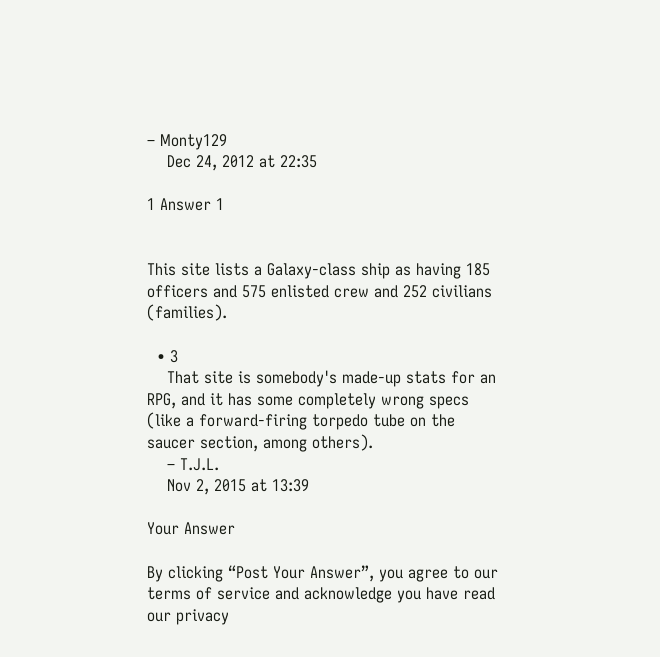– Monty129
    Dec 24, 2012 at 22:35

1 Answer 1


This site lists a Galaxy-class ship as having 185 officers and 575 enlisted crew and 252 civilians (families).

  • 3
    That site is somebody's made-up stats for an RPG, and it has some completely wrong specs (like a forward-firing torpedo tube on the saucer section, among others).
    – T.J.L.
    Nov 2, 2015 at 13:39

Your Answer

By clicking “Post Your Answer”, you agree to our terms of service and acknowledge you have read our privacy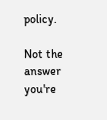policy.

Not the answer you're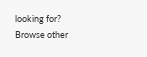looking for? Browse other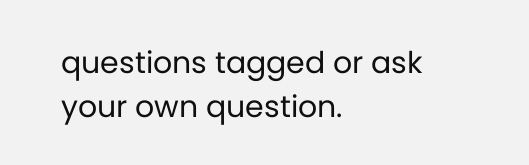questions tagged or ask your own question.